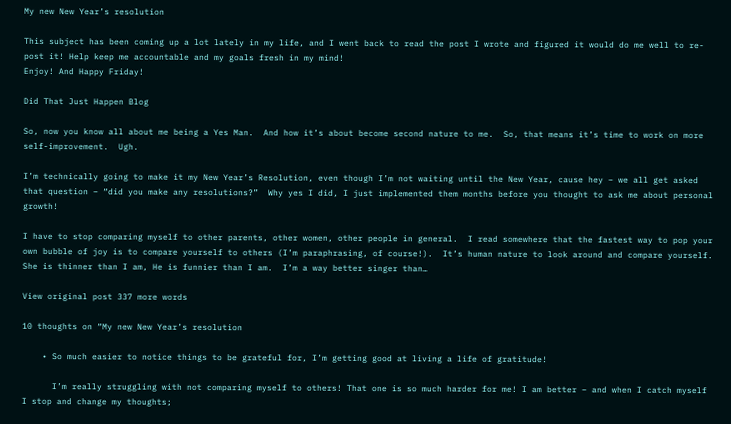My new New Year’s resolution

This subject has been coming up a lot lately in my life, and I went back to read the post I wrote and figured it would do me well to re-post it! Help keep me accountable and my goals fresh in my mind!
Enjoy! And Happy Friday!

Did That Just Happen Blog

So, now you know all about me being a Yes Man.  And how it’s about become second nature to me.  So, that means it’s time to work on more self-improvement.  Ugh.

I’m technically going to make it my New Year’s Resolution, even though I’m not waiting until the New Year, cause hey – we all get asked that question – “did you make any resolutions?”  Why yes I did, I just implemented them months before you thought to ask me about personal growth!

I have to stop comparing myself to other parents, other women, other people in general.  I read somewhere that the fastest way to pop your own bubble of joy is to compare yourself to others (I’m paraphrasing, of course!).  It’s human nature to look around and compare yourself.  She is thinner than I am, He is funnier than I am.  I’m a way better singer than…

View original post 337 more words

10 thoughts on “My new New Year’s resolution

    • So much easier to notice things to be grateful for, I’m getting good at living a life of gratitude!

      I’m really struggling with not comparing myself to others! That one is so much harder for me! I am better – and when I catch myself I stop and change my thoughts;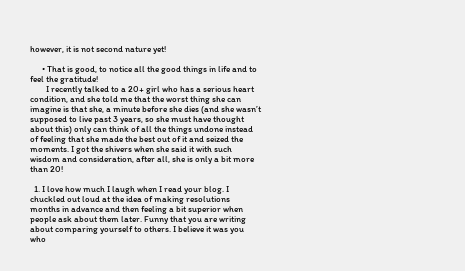however, it is not second nature yet!

      • That is good, to notice all the good things in life and to feel the gratitude!
        I recently talked to a 20+ girl who has a serious heart condition, and she told me that the worst thing she can imagine is that she, a minute before she dies (and she wasn’t supposed to live past 3 years, so she must have thought about this) only can think of all the things undone instead of feeling that she made the best out of it and seized the moments. I got the shivers when she said it with such wisdom and consideration, after all, she is only a bit more than 20!

  1. I love how much I laugh when I read your blog. I chuckled out loud at the idea of making resolutions months in advance and then feeling a bit superior when people ask about them later. Funny that you are writing about comparing yourself to others. I believe it was you who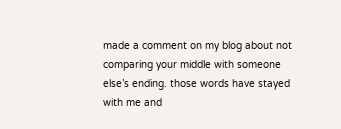made a comment on my blog about not comparing your middle with someone else’s ending. those words have stayed with me and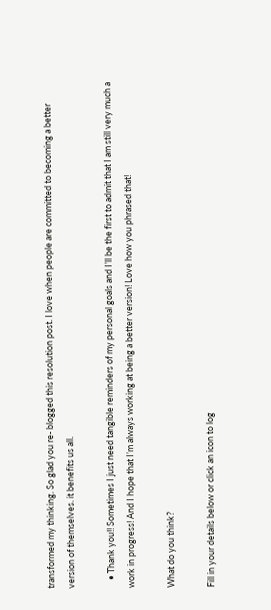transformed my thinking. So glad you re- blogged this resolution post. I love when people are committed to becoming a better version of themselves. it benefits us all.

    • Thank you!! Sometimes I just need tangible reminders of my personal goals and I’ll be the first to admit that I am still very much a work in progress! And I hope that I’m always working at being a better version! Love how you phrased that!

What do you think?

Fill in your details below or click an icon to log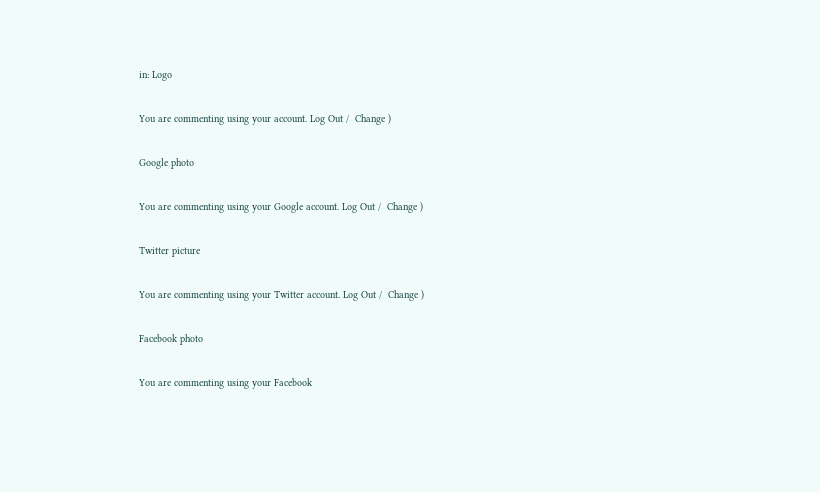in: Logo

You are commenting using your account. Log Out /  Change )

Google photo

You are commenting using your Google account. Log Out /  Change )

Twitter picture

You are commenting using your Twitter account. Log Out /  Change )

Facebook photo

You are commenting using your Facebook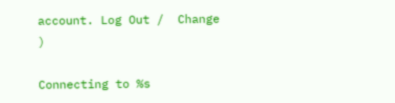account. Log Out /  Change )

Connecting to %s